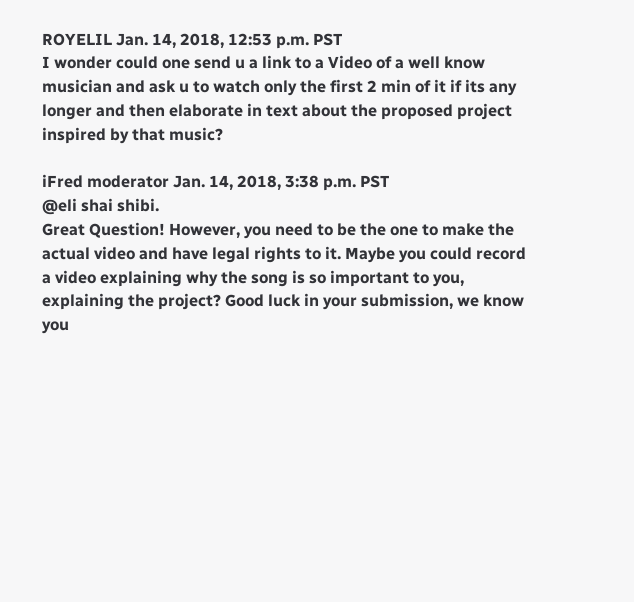ROYELIL Jan. 14, 2018, 12:53 p.m. PST
I wonder could one send u a link to a Video of a well know musician and ask u to watch only the first 2 min of it if its any longer and then elaborate in text about the proposed project inspired by that music?

iFred moderator Jan. 14, 2018, 3:38 p.m. PST
@eli shai shibi.
Great Question! However, you need to be the one to make the actual video and have legal rights to it. Maybe you could record a video explaining why the song is so important to you, explaining the project? Good luck in your submission, we know you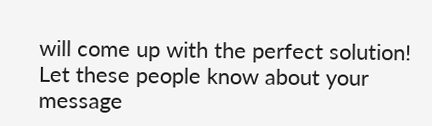will come up with the perfect solution!
Let these people know about your message